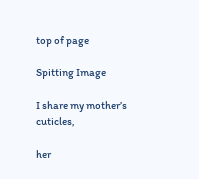top of page

Spitting Image

I share my mother’s cuticles,

her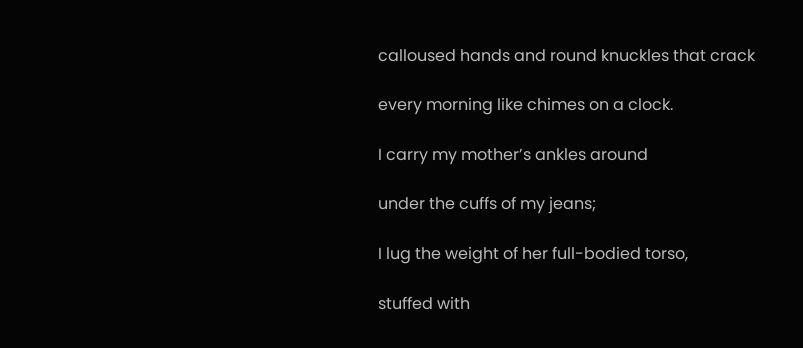calloused hands and round knuckles that crack

every morning like chimes on a clock.

I carry my mother’s ankles around

under the cuffs of my jeans;

I lug the weight of her full-bodied torso,

stuffed with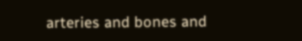arteries and bones and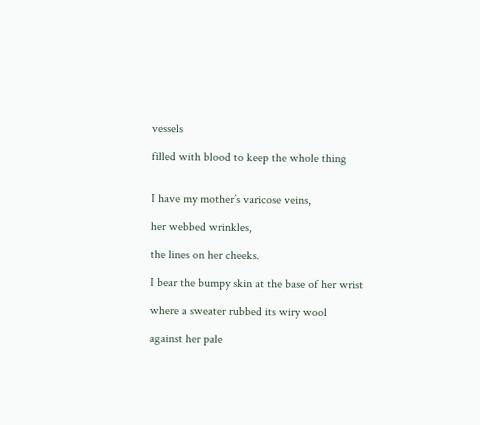vessels

filled with blood to keep the whole thing


I have my mother’s varicose veins,

her webbed wrinkles,

the lines on her cheeks.

I bear the bumpy skin at the base of her wrist

where a sweater rubbed its wiry wool

against her pale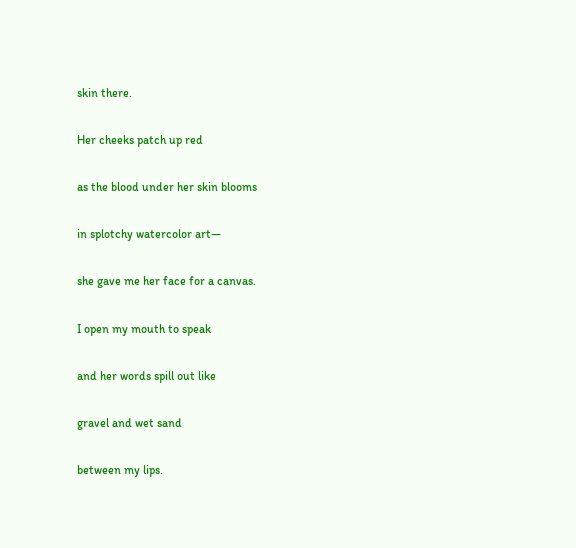skin there.

Her cheeks patch up red

as the blood under her skin blooms

in splotchy watercolor art—

she gave me her face for a canvas.

I open my mouth to speak

and her words spill out like

gravel and wet sand

between my lips.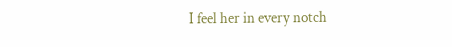I feel her in every notch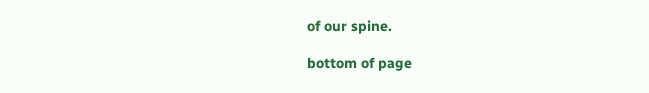of our spine.

bottom of page